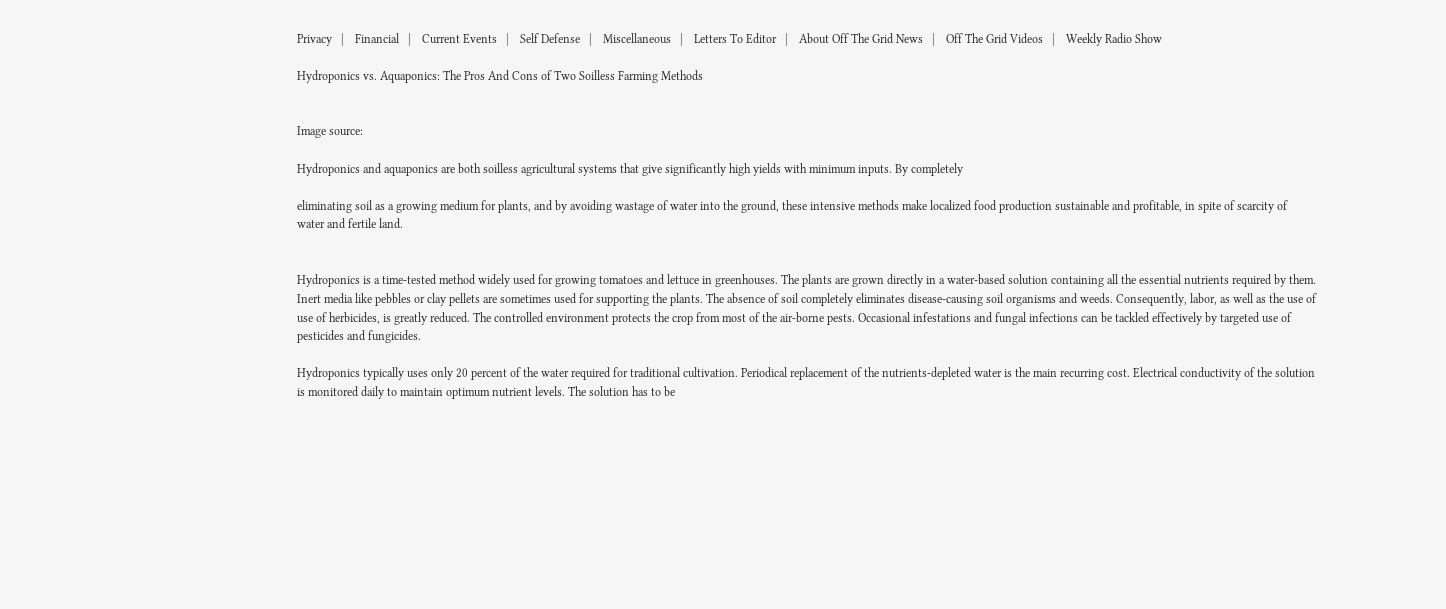Privacy   |    Financial   |    Current Events   |    Self Defense   |    Miscellaneous   |    Letters To Editor   |    About Off The Grid News   |    Off The Grid Videos   |    Weekly Radio Show

Hydroponics vs. Aquaponics: The Pros And Cons of Two Soilless Farming Methods


Image source:

Hydroponics and aquaponics are both soilless agricultural systems that give significantly high yields with minimum inputs. By completely

eliminating soil as a growing medium for plants, and by avoiding wastage of water into the ground, these intensive methods make localized food production sustainable and profitable, in spite of scarcity of water and fertile land.


Hydroponics is a time-tested method widely used for growing tomatoes and lettuce in greenhouses. The plants are grown directly in a water-based solution containing all the essential nutrients required by them. Inert media like pebbles or clay pellets are sometimes used for supporting the plants. The absence of soil completely eliminates disease-causing soil organisms and weeds. Consequently, labor, as well as the use of use of herbicides, is greatly reduced. The controlled environment protects the crop from most of the air-borne pests. Occasional infestations and fungal infections can be tackled effectively by targeted use of pesticides and fungicides.

Hydroponics typically uses only 20 percent of the water required for traditional cultivation. Periodical replacement of the nutrients-depleted water is the main recurring cost. Electrical conductivity of the solution is monitored daily to maintain optimum nutrient levels. The solution has to be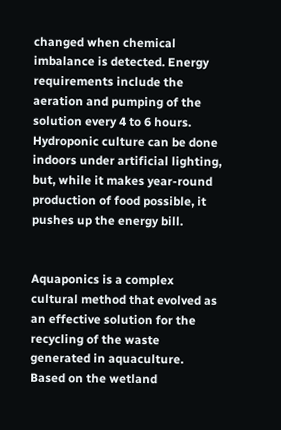changed when chemical imbalance is detected. Energy requirements include the aeration and pumping of the solution every 4 to 6 hours. Hydroponic culture can be done indoors under artificial lighting, but, while it makes year-round production of food possible, it pushes up the energy bill.


Aquaponics is a complex cultural method that evolved as an effective solution for the recycling of the waste generated in aquaculture. Based on the wetland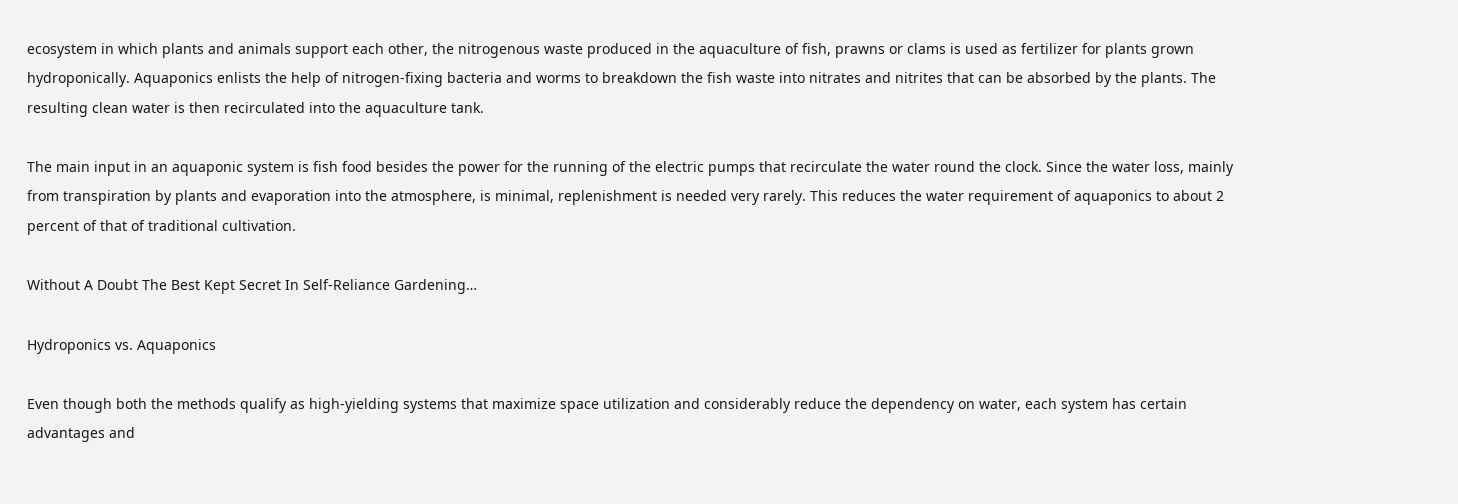ecosystem in which plants and animals support each other, the nitrogenous waste produced in the aquaculture of fish, prawns or clams is used as fertilizer for plants grown hydroponically. Aquaponics enlists the help of nitrogen-fixing bacteria and worms to breakdown the fish waste into nitrates and nitrites that can be absorbed by the plants. The resulting clean water is then recirculated into the aquaculture tank.

The main input in an aquaponic system is fish food besides the power for the running of the electric pumps that recirculate the water round the clock. Since the water loss, mainly from transpiration by plants and evaporation into the atmosphere, is minimal, replenishment is needed very rarely. This reduces the water requirement of aquaponics to about 2 percent of that of traditional cultivation.

Without A Doubt The Best Kept Secret In Self-Reliance Gardening…

Hydroponics vs. Aquaponics

Even though both the methods qualify as high-yielding systems that maximize space utilization and considerably reduce the dependency on water, each system has certain advantages and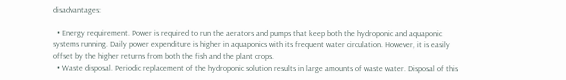disadvantages:

  • Energy requirement. Power is required to run the aerators and pumps that keep both the hydroponic and aquaponic systems running. Daily power expenditure is higher in aquaponics with its frequent water circulation. However, it is easily offset by the higher returns from both the fish and the plant crops.
  • Waste disposal. Periodic replacement of the hydroponic solution results in large amounts of waste water. Disposal of this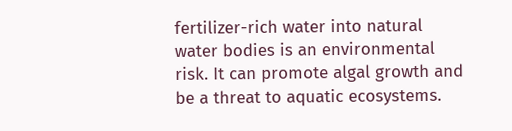fertilizer-rich water into natural water bodies is an environmental risk. It can promote algal growth and be a threat to aquatic ecosystems.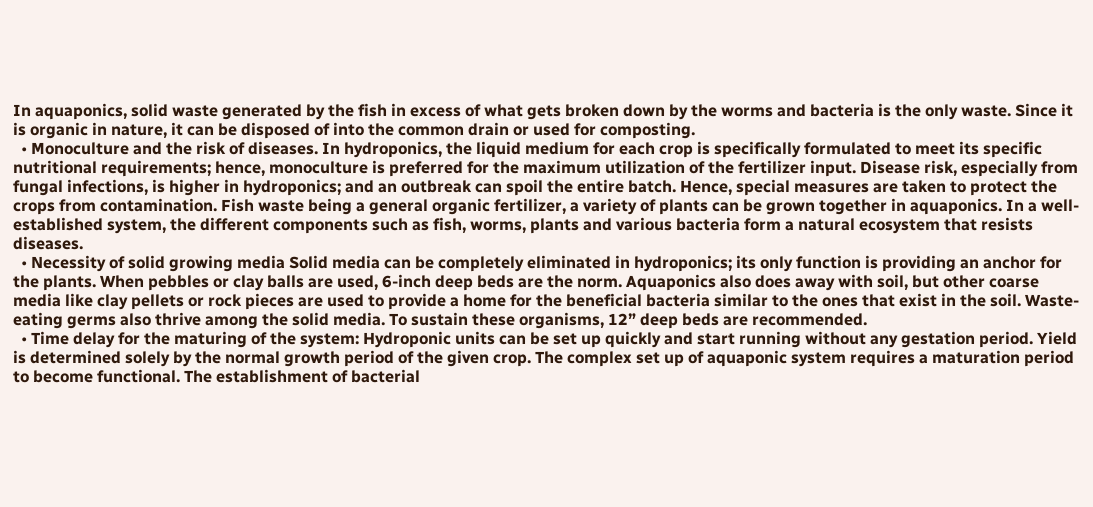In aquaponics, solid waste generated by the fish in excess of what gets broken down by the worms and bacteria is the only waste. Since it is organic in nature, it can be disposed of into the common drain or used for composting.
  • Monoculture and the risk of diseases. In hydroponics, the liquid medium for each crop is specifically formulated to meet its specific nutritional requirements; hence, monoculture is preferred for the maximum utilization of the fertilizer input. Disease risk, especially from fungal infections, is higher in hydroponics; and an outbreak can spoil the entire batch. Hence, special measures are taken to protect the crops from contamination. Fish waste being a general organic fertilizer, a variety of plants can be grown together in aquaponics. In a well-established system, the different components such as fish, worms, plants and various bacteria form a natural ecosystem that resists diseases.
  • Necessity of solid growing media Solid media can be completely eliminated in hydroponics; its only function is providing an anchor for the plants. When pebbles or clay balls are used, 6-inch deep beds are the norm. Aquaponics also does away with soil, but other coarse media like clay pellets or rock pieces are used to provide a home for the beneficial bacteria similar to the ones that exist in the soil. Waste-eating germs also thrive among the solid media. To sustain these organisms, 12” deep beds are recommended.
  • Time delay for the maturing of the system: Hydroponic units can be set up quickly and start running without any gestation period. Yield is determined solely by the normal growth period of the given crop. The complex set up of aquaponic system requires a maturation period to become functional. The establishment of bacterial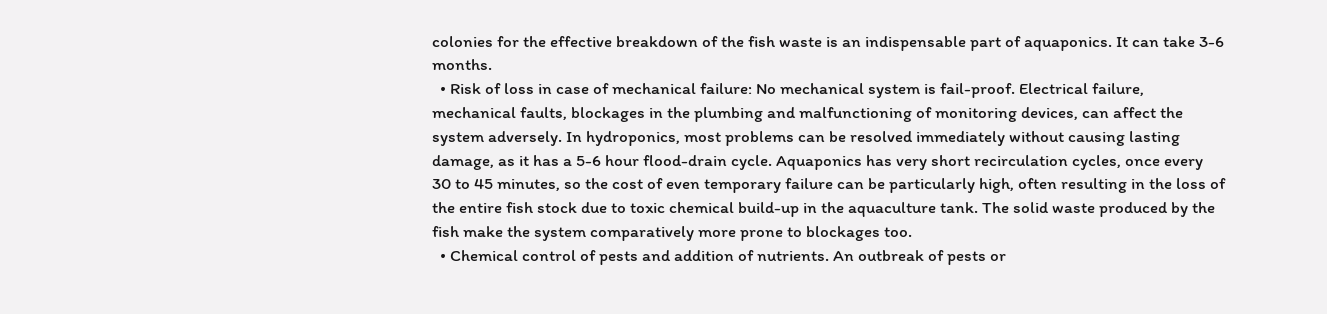colonies for the effective breakdown of the fish waste is an indispensable part of aquaponics. It can take 3-6 months.
  • Risk of loss in case of mechanical failure: No mechanical system is fail-proof. Electrical failure, mechanical faults, blockages in the plumbing and malfunctioning of monitoring devices, can affect the system adversely. In hydroponics, most problems can be resolved immediately without causing lasting damage, as it has a 5-6 hour flood-drain cycle. Aquaponics has very short recirculation cycles, once every 30 to 45 minutes, so the cost of even temporary failure can be particularly high, often resulting in the loss of the entire fish stock due to toxic chemical build-up in the aquaculture tank. The solid waste produced by the fish make the system comparatively more prone to blockages too.
  • Chemical control of pests and addition of nutrients. An outbreak of pests or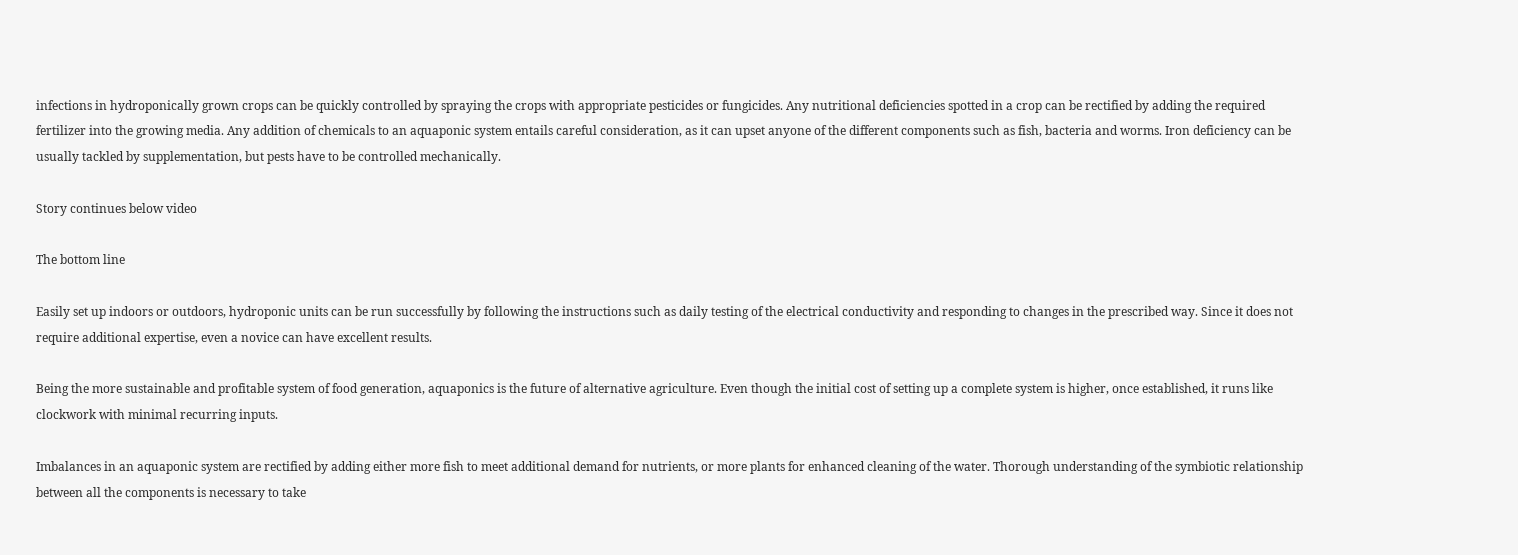infections in hydroponically grown crops can be quickly controlled by spraying the crops with appropriate pesticides or fungicides. Any nutritional deficiencies spotted in a crop can be rectified by adding the required fertilizer into the growing media. Any addition of chemicals to an aquaponic system entails careful consideration, as it can upset anyone of the different components such as fish, bacteria and worms. Iron deficiency can be usually tackled by supplementation, but pests have to be controlled mechanically.

Story continues below video

The bottom line

Easily set up indoors or outdoors, hydroponic units can be run successfully by following the instructions such as daily testing of the electrical conductivity and responding to changes in the prescribed way. Since it does not require additional expertise, even a novice can have excellent results.

Being the more sustainable and profitable system of food generation, aquaponics is the future of alternative agriculture. Even though the initial cost of setting up a complete system is higher, once established, it runs like clockwork with minimal recurring inputs.

Imbalances in an aquaponic system are rectified by adding either more fish to meet additional demand for nutrients, or more plants for enhanced cleaning of the water. Thorough understanding of the symbiotic relationship between all the components is necessary to take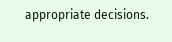appropriate decisions.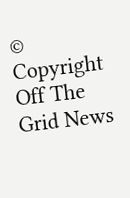© Copyright Off The Grid News